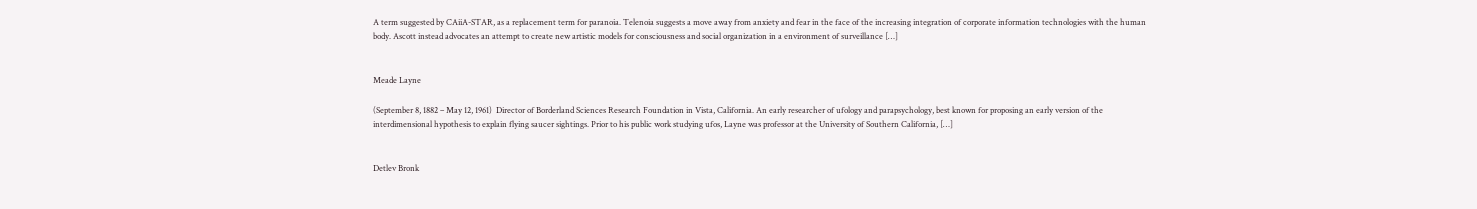A term suggested by CAiiA-STAR, as a replacement term for paranoia. Telenoia suggests a move away from anxiety and fear in the face of the increasing integration of corporate information technologies with the human body. Ascott instead advocates an attempt to create new artistic models for consciousness and social organization in a environment of surveillance […]


Meade Layne

(September 8, 1882 – May 12, 1961)  Director of Borderland Sciences Research Foundation in Vista, California. An early researcher of ufology and parapsychology, best known for proposing an early version of the interdimensional hypothesis to explain flying saucer sightings. Prior to his public work studying ufos, Layne was professor at the University of Southern California, […]


Detlev Bronk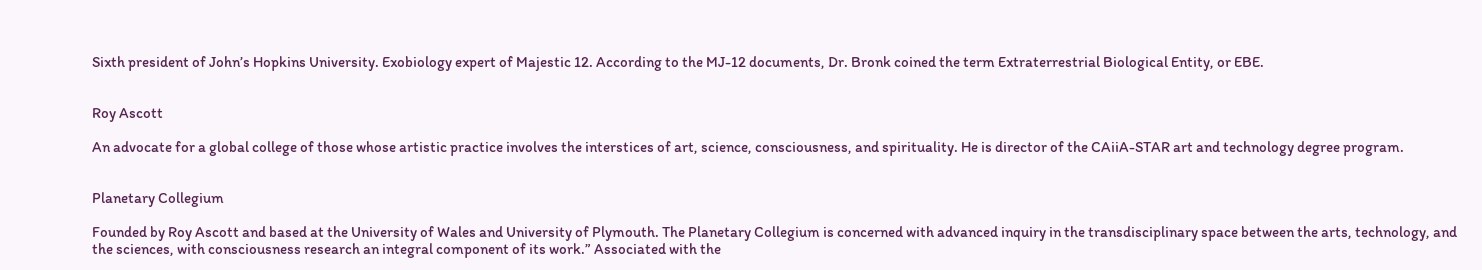Sixth president of John’s Hopkins University. Exobiology expert of Majestic 12. According to the MJ-12 documents, Dr. Bronk coined the term Extraterrestrial Biological Entity, or EBE.


Roy Ascott

An advocate for a global college of those whose artistic practice involves the interstices of art, science, consciousness, and spirituality. He is director of the CAiiA-STAR art and technology degree program.


Planetary Collegium

Founded by Roy Ascott and based at the University of Wales and University of Plymouth. The Planetary Collegium is concerned with advanced inquiry in the transdisciplinary space between the arts, technology, and the sciences, with consciousness research an integral component of its work.” Associated with the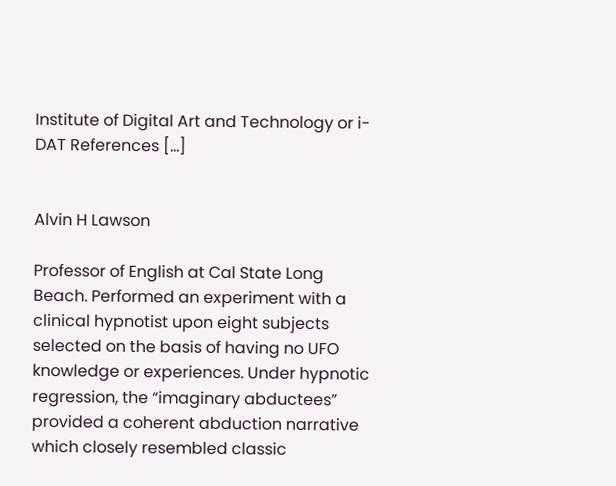Institute of Digital Art and Technology or i-DAT References […]


Alvin H Lawson

Professor of English at Cal State Long Beach. Performed an experiment with a clinical hypnotist upon eight subjects selected on the basis of having no UFO knowledge or experiences. Under hypnotic regression, the “imaginary abductees” provided a coherent abduction narrative which closely resembled classic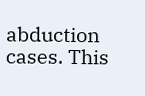abduction cases. This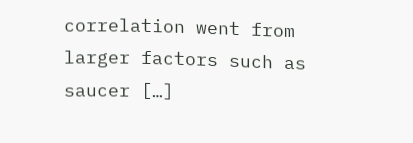correlation went from larger factors such as saucer […]